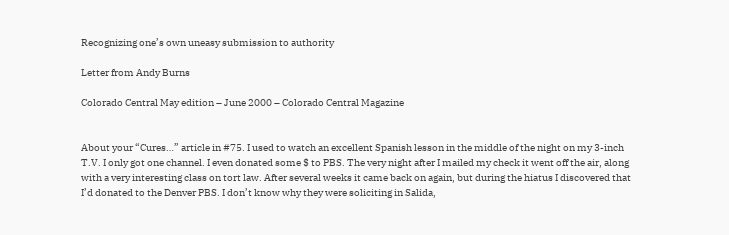Recognizing one’s own uneasy submission to authority

Letter from Andy Burns

Colorado Central May edition – June 2000 – Colorado Central Magazine


About your “Cures…” article in #75. I used to watch an excellent Spanish lesson in the middle of the night on my 3-inch T.V. I only got one channel. I even donated some $ to PBS. The very night after I mailed my check it went off the air, along with a very interesting class on tort law. After several weeks it came back on again, but during the hiatus I discovered that I’d donated to the Denver PBS. I don’t know why they were soliciting in Salida,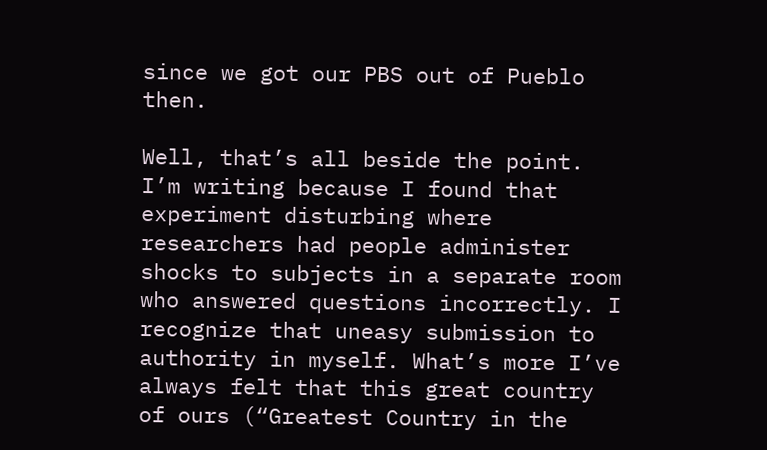since we got our PBS out of Pueblo then.

Well, that’s all beside the point. I’m writing because I found that experiment disturbing where researchers had people administer shocks to subjects in a separate room who answered questions incorrectly. I recognize that uneasy submission to authority in myself. What’s more I’ve always felt that this great country of ours (“Greatest Country in the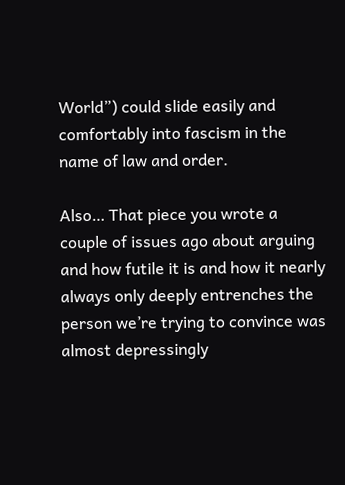World”) could slide easily and comfortably into fascism in the name of law and order.

Also… That piece you wrote a couple of issues ago about arguing and how futile it is and how it nearly always only deeply entrenches the person we’re trying to convince was almost depressingly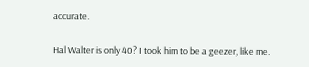accurate.

Hal Walter is only 40? I took him to be a geezer, like me.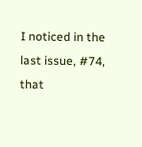I noticed in the last issue, #74, that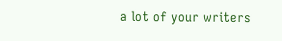a lot of your writers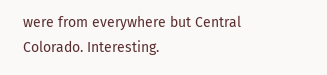were from everywhere but Central Colorado. Interesting.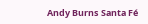Andy Burns Santa Fé